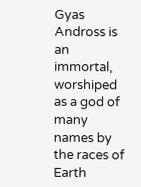Gyas Andross is an immortal, worshiped as a god of many names by the races of Earth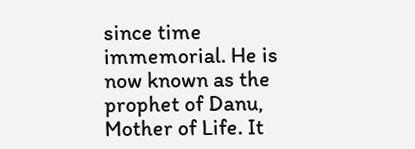since time immemorial. He is now known as the prophet of Danu, Mother of Life. It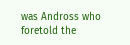was Andross who foretold the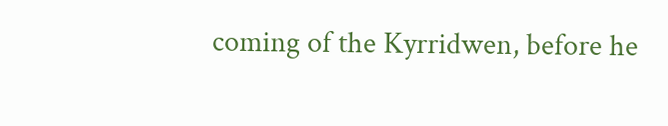coming of the Kyrridwen, before he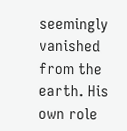seemingly vanished from the earth. His own role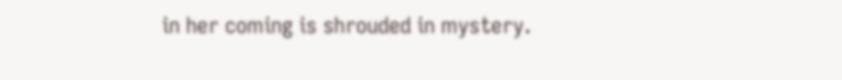in her coming is shrouded in mystery.